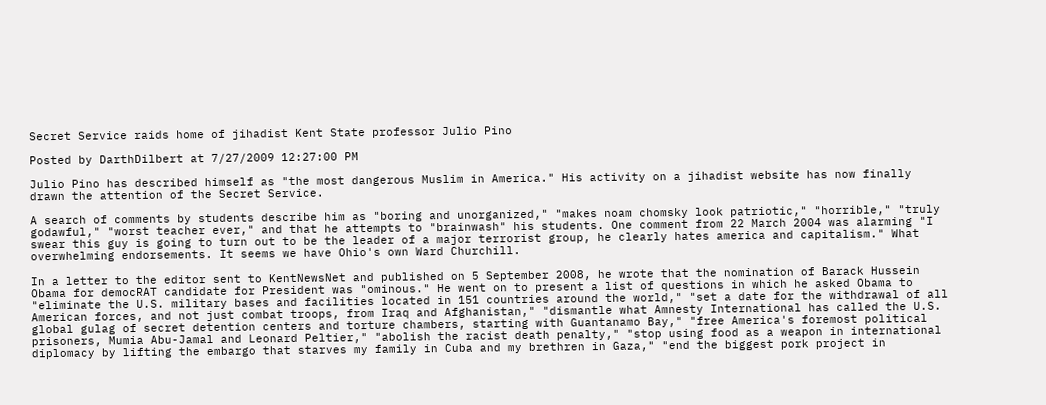Secret Service raids home of jihadist Kent State professor Julio Pino

Posted by DarthDilbert at 7/27/2009 12:27:00 PM

Julio Pino has described himself as "the most dangerous Muslim in America." His activity on a jihadist website has now finally drawn the attention of the Secret Service.

A search of comments by students describe him as "boring and unorganized," "makes noam chomsky look patriotic," "horrible," "truly godawful," "worst teacher ever," and that he attempts to "brainwash" his students. One comment from 22 March 2004 was alarming "I swear this guy is going to turn out to be the leader of a major terrorist group, he clearly hates america and capitalism." What overwhelming endorsements. It seems we have Ohio's own Ward Churchill.

In a letter to the editor sent to KentNewsNet and published on 5 September 2008, he wrote that the nomination of Barack Hussein Obama for democRAT candidate for President was "ominous." He went on to present a list of questions in which he asked Obama to "eliminate the U.S. military bases and facilities located in 151 countries around the world," "set a date for the withdrawal of all American forces, and not just combat troops, from Iraq and Afghanistan," "dismantle what Amnesty International has called the U.S. global gulag of secret detention centers and torture chambers, starting with Guantanamo Bay," "free America's foremost political prisoners, Mumia Abu-Jamal and Leonard Peltier," "abolish the racist death penalty," "stop using food as a weapon in international diplomacy by lifting the embargo that starves my family in Cuba and my brethren in Gaza," "end the biggest pork project in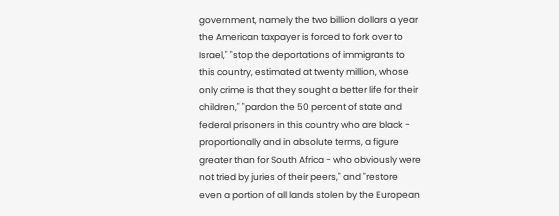government, namely the two billion dollars a year the American taxpayer is forced to fork over to Israel," "stop the deportations of immigrants to this country, estimated at twenty million, whose only crime is that they sought a better life for their children," "pardon the 50 percent of state and federal prisoners in this country who are black - proportionally and in absolute terms, a figure greater than for South Africa - who obviously were not tried by juries of their peers," and "restore even a portion of all lands stolen by the European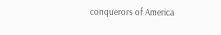conquerors of America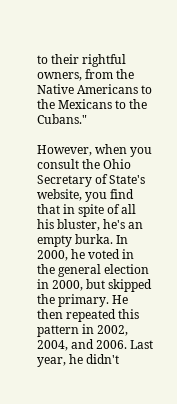to their rightful owners, from the Native Americans to the Mexicans to the Cubans."

However, when you consult the Ohio Secretary of State's website, you find that in spite of all his bluster, he's an empty burka. In 2000, he voted in the general election in 2000, but skipped the primary. He then repeated this pattern in 2002, 2004, and 2006. Last year, he didn't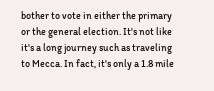bother to vote in either the primary or the general election. It's not like it's a long journey such as traveling to Mecca. In fact, it's only a 1.8 mile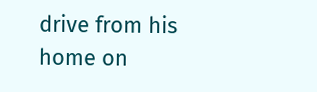drive from his home on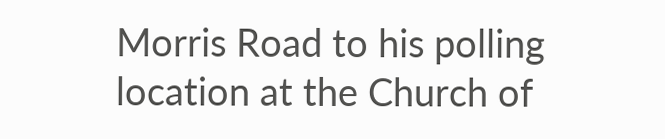Morris Road to his polling location at the Church of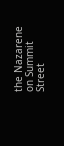the Nazarene on Summit Street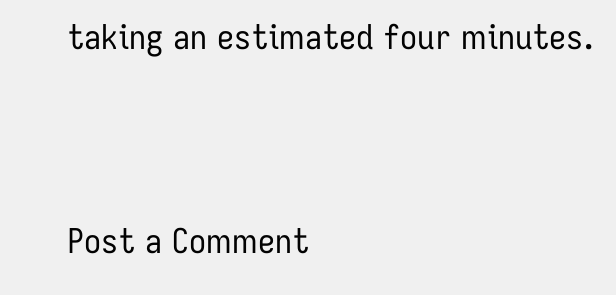taking an estimated four minutes.


Post a Comment